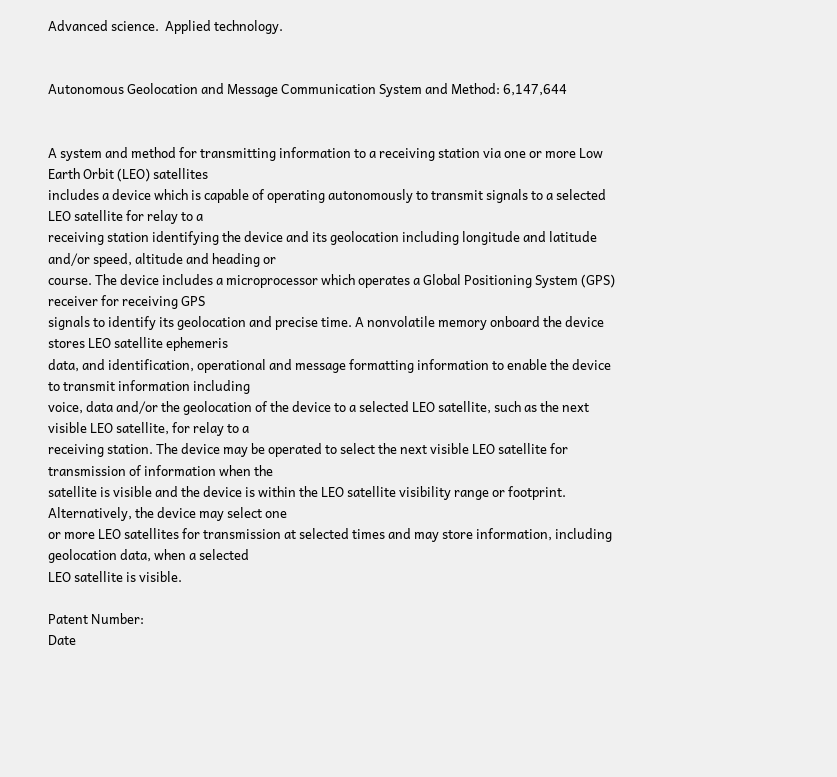Advanced science.  Applied technology.


Autonomous Geolocation and Message Communication System and Method: 6,147,644


A system and method for transmitting information to a receiving station via one or more Low Earth Orbit (LEO) satellites
includes a device which is capable of operating autonomously to transmit signals to a selected LEO satellite for relay to a
receiving station identifying the device and its geolocation including longitude and latitude and/or speed, altitude and heading or
course. The device includes a microprocessor which operates a Global Positioning System (GPS) receiver for receiving GPS
signals to identify its geolocation and precise time. A nonvolatile memory onboard the device stores LEO satellite ephemeris
data, and identification, operational and message formatting information to enable the device to transmit information including
voice, data and/or the geolocation of the device to a selected LEO satellite, such as the next visible LEO satellite, for relay to a
receiving station. The device may be operated to select the next visible LEO satellite for transmission of information when the
satellite is visible and the device is within the LEO satellite visibility range or footprint. Alternatively, the device may select one
or more LEO satellites for transmission at selected times and may store information, including geolocation data, when a selected
LEO satellite is visible.

Patent Number:
Date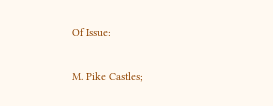Of Issue:

M. Pike Castles;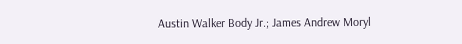Austin Walker Body Jr.; James Andrew Moryl